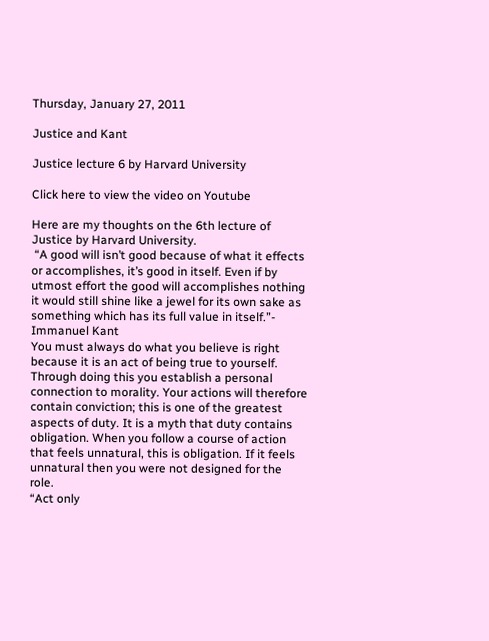Thursday, January 27, 2011

Justice and Kant

Justice lecture 6 by Harvard University

Click here to view the video on Youtube

Here are my thoughts on the 6th lecture of Justice by Harvard University.
 “A good will isn’t good because of what it effects or accomplishes, it’s good in itself. Even if by utmost effort the good will accomplishes nothing it would still shine like a jewel for its own sake as something which has its full value in itself.”- Immanuel Kant
You must always do what you believe is right because it is an act of being true to yourself. Through doing this you establish a personal connection to morality. Your actions will therefore contain conviction; this is one of the greatest aspects of duty. It is a myth that duty contains obligation. When you follow a course of action that feels unnatural, this is obligation. If it feels unnatural then you were not designed for the role.
“Act only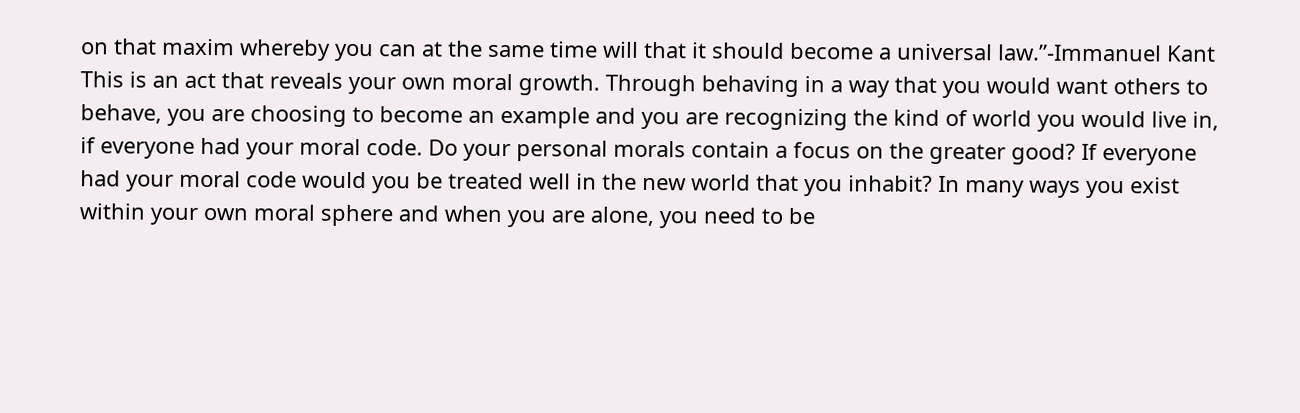on that maxim whereby you can at the same time will that it should become a universal law.”-Immanuel Kant
This is an act that reveals your own moral growth. Through behaving in a way that you would want others to behave, you are choosing to become an example and you are recognizing the kind of world you would live in, if everyone had your moral code. Do your personal morals contain a focus on the greater good? If everyone had your moral code would you be treated well in the new world that you inhabit? In many ways you exist within your own moral sphere and when you are alone, you need to be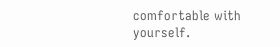comfortable with yourself.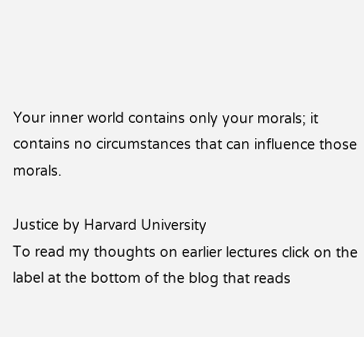Your inner world contains only your morals; it contains no circumstances that can influence those morals.

Justice by Harvard University
To read my thoughts on earlier lectures click on the label at the bottom of the blog that reads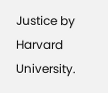Justice by Harvard University.